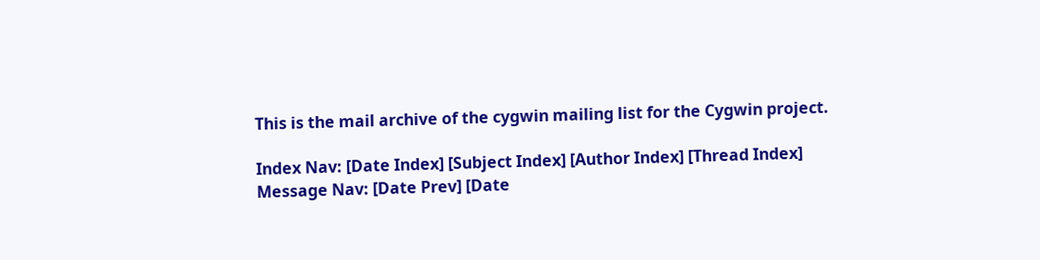This is the mail archive of the cygwin mailing list for the Cygwin project.

Index Nav: [Date Index] [Subject Index] [Author Index] [Thread Index]
Message Nav: [Date Prev] [Date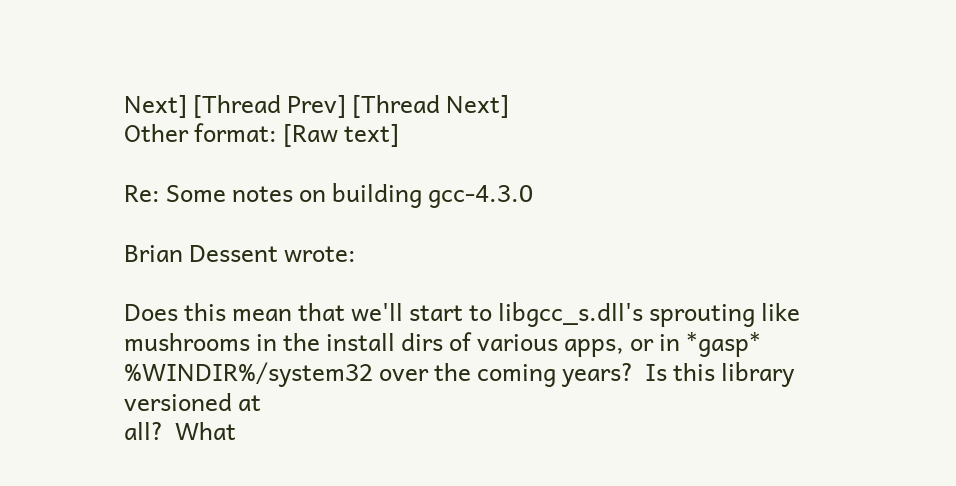Next] [Thread Prev] [Thread Next]
Other format: [Raw text]

Re: Some notes on building gcc-4.3.0

Brian Dessent wrote:

Does this mean that we'll start to libgcc_s.dll's sprouting like
mushrooms in the install dirs of various apps, or in *gasp*
%WINDIR%/system32 over the coming years?  Is this library versioned at
all?  What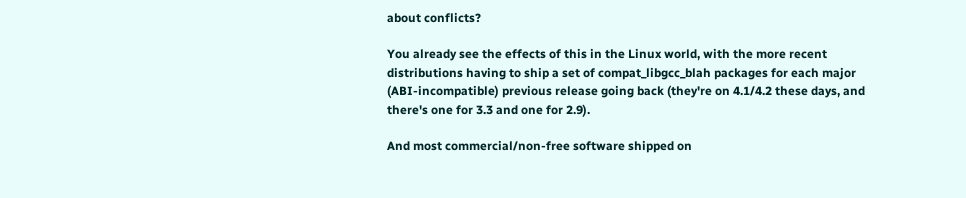about conflicts?

You already see the effects of this in the Linux world, with the more recent distributions having to ship a set of compat_libgcc_blah packages for each major (ABI-incompatible) previous release going back (they're on 4.1/4.2 these days, and there's one for 3.3 and one for 2.9).

And most commercial/non-free software shipped on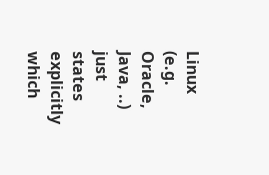Linux (e.g. Oracle, Java, ..) just states explicitly which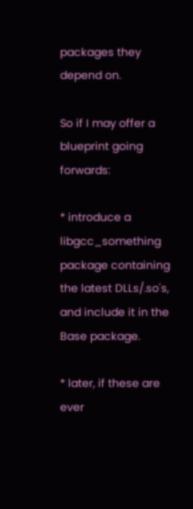packages they depend on.

So if I may offer a blueprint going forwards:

* introduce a libgcc_something package containing the latest DLLs/.so's, and include it in the Base package.

* later, if these are ever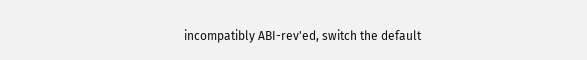incompatibly ABI-rev'ed, switch the default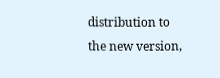distribution to the new version,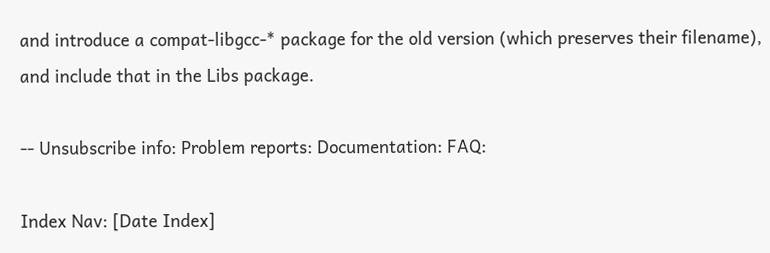and introduce a compat-libgcc-* package for the old version (which preserves their filename), and include that in the Libs package.

-- Unsubscribe info: Problem reports: Documentation: FAQ:

Index Nav: [Date Index]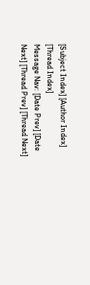[Subject Index] [Author Index] [Thread Index]
Message Nav: [Date Prev] [Date Next] [Thread Prev] [Thread Next]